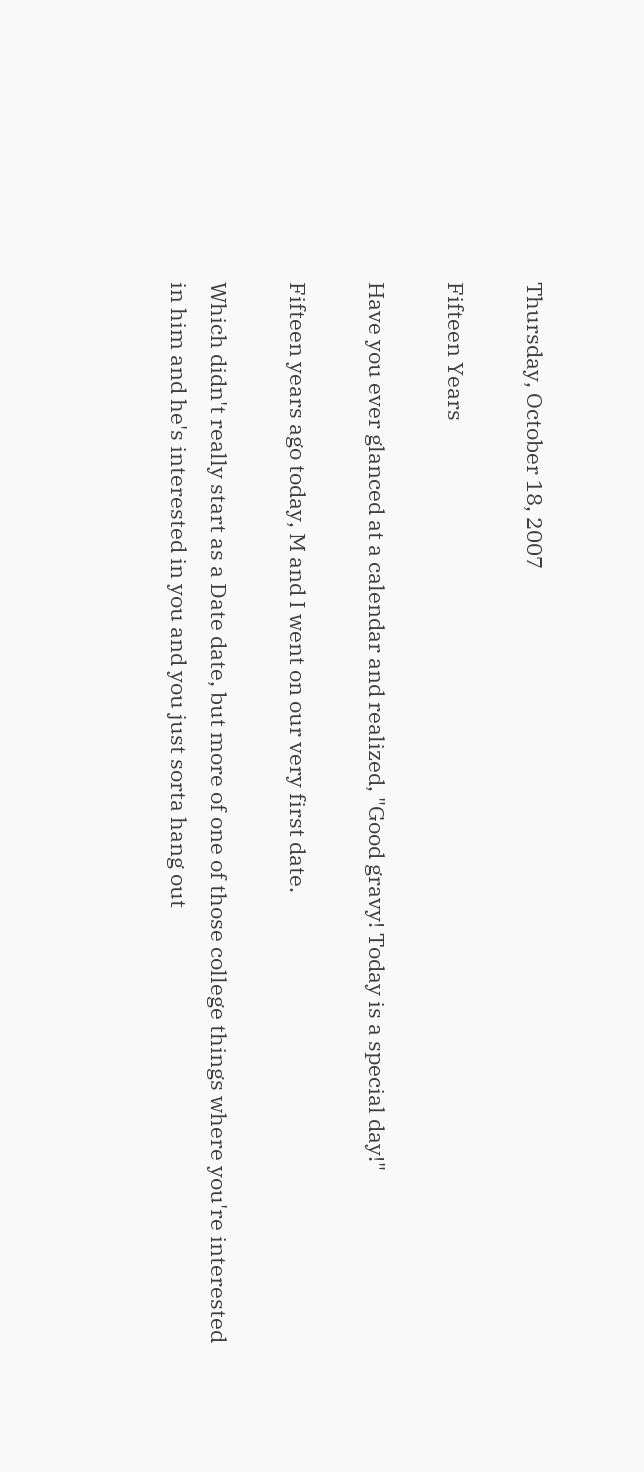Thursday, October 18, 2007

Fifteen Years

Have you ever glanced at a calendar and realized, "Good gravy! Today is a special day!"

Fifteen years ago today, M and I went on our very first date.

Which didn't really start as a Date date, but more of one of those college things where you're interested in him and he's interested in you and you just sorta hang out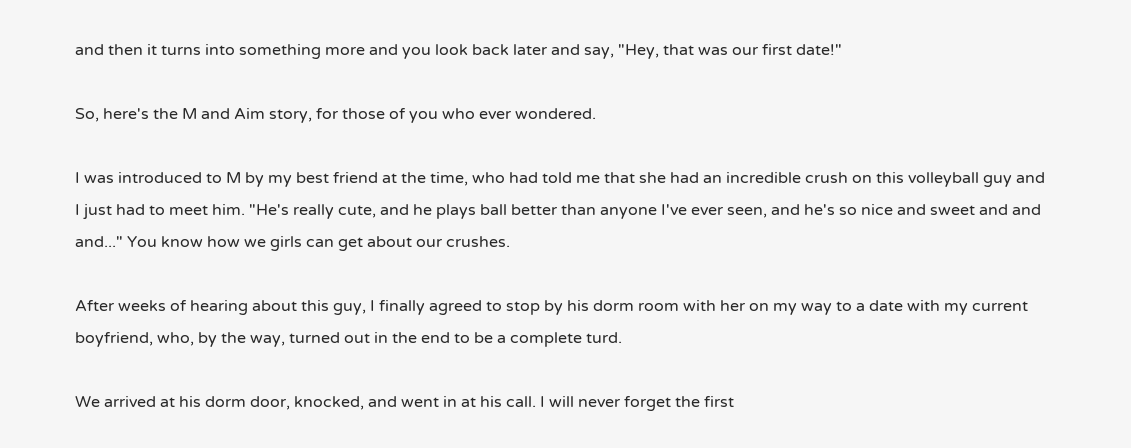and then it turns into something more and you look back later and say, "Hey, that was our first date!"

So, here's the M and Aim story, for those of you who ever wondered.

I was introduced to M by my best friend at the time, who had told me that she had an incredible crush on this volleyball guy and I just had to meet him. "He's really cute, and he plays ball better than anyone I've ever seen, and he's so nice and sweet and and and..." You know how we girls can get about our crushes.

After weeks of hearing about this guy, I finally agreed to stop by his dorm room with her on my way to a date with my current boyfriend, who, by the way, turned out in the end to be a complete turd.

We arrived at his dorm door, knocked, and went in at his call. I will never forget the first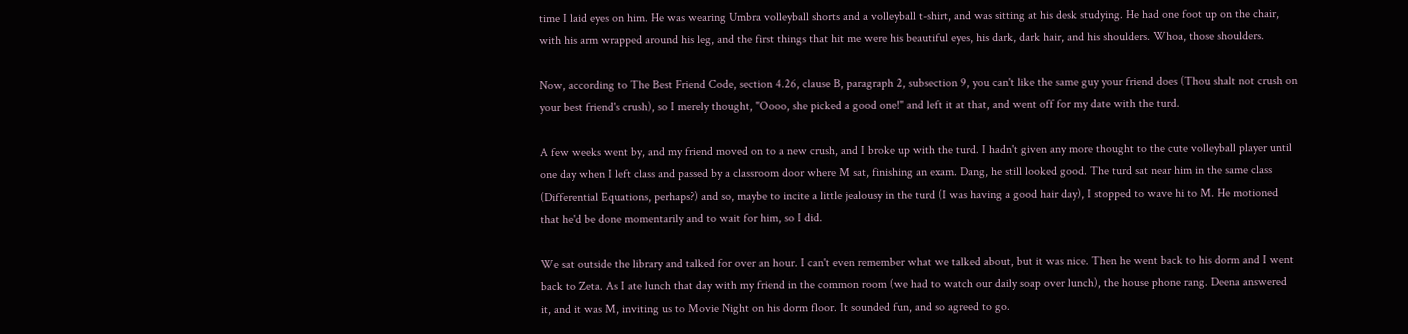time I laid eyes on him. He was wearing Umbra volleyball shorts and a volleyball t-shirt, and was sitting at his desk studying. He had one foot up on the chair, with his arm wrapped around his leg, and the first things that hit me were his beautiful eyes, his dark, dark hair, and his shoulders. Whoa, those shoulders.

Now, according to The Best Friend Code, section 4.26, clause B, paragraph 2, subsection 9, you can't like the same guy your friend does (Thou shalt not crush on your best friend's crush), so I merely thought, "Oooo, she picked a good one!" and left it at that, and went off for my date with the turd.

A few weeks went by, and my friend moved on to a new crush, and I broke up with the turd. I hadn't given any more thought to the cute volleyball player until one day when I left class and passed by a classroom door where M sat, finishing an exam. Dang, he still looked good. The turd sat near him in the same class (Differential Equations, perhaps?) and so, maybe to incite a little jealousy in the turd (I was having a good hair day), I stopped to wave hi to M. He motioned that he'd be done momentarily and to wait for him, so I did.

We sat outside the library and talked for over an hour. I can't even remember what we talked about, but it was nice. Then he went back to his dorm and I went back to Zeta. As I ate lunch that day with my friend in the common room (we had to watch our daily soap over lunch), the house phone rang. Deena answered it, and it was M, inviting us to Movie Night on his dorm floor. It sounded fun, and so agreed to go.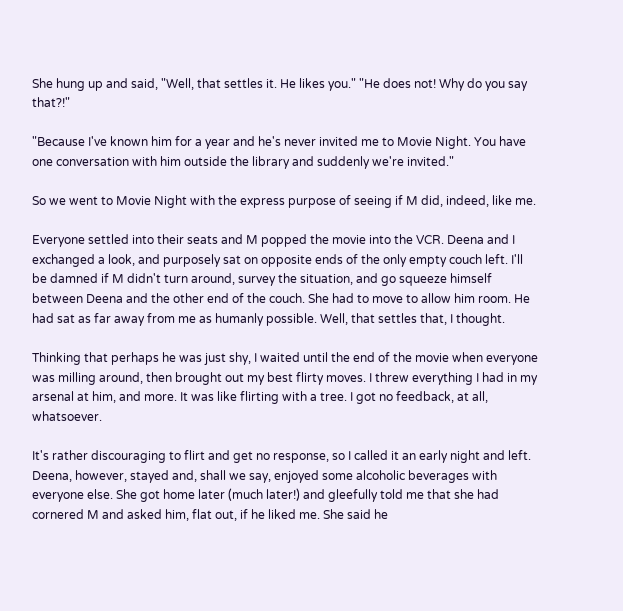She hung up and said, "Well, that settles it. He likes you." "He does not! Why do you say that?!"

"Because I've known him for a year and he's never invited me to Movie Night. You have one conversation with him outside the library and suddenly we're invited."

So we went to Movie Night with the express purpose of seeing if M did, indeed, like me.

Everyone settled into their seats and M popped the movie into the VCR. Deena and I exchanged a look, and purposely sat on opposite ends of the only empty couch left. I'll be damned if M didn't turn around, survey the situation, and go squeeze himself between Deena and the other end of the couch. She had to move to allow him room. He had sat as far away from me as humanly possible. Well, that settles that, I thought.

Thinking that perhaps he was just shy, I waited until the end of the movie when everyone was milling around, then brought out my best flirty moves. I threw everything I had in my arsenal at him, and more. It was like flirting with a tree. I got no feedback, at all, whatsoever.

It's rather discouraging to flirt and get no response, so I called it an early night and left. Deena, however, stayed and, shall we say, enjoyed some alcoholic beverages with everyone else. She got home later (much later!) and gleefully told me that she had cornered M and asked him, flat out, if he liked me. She said he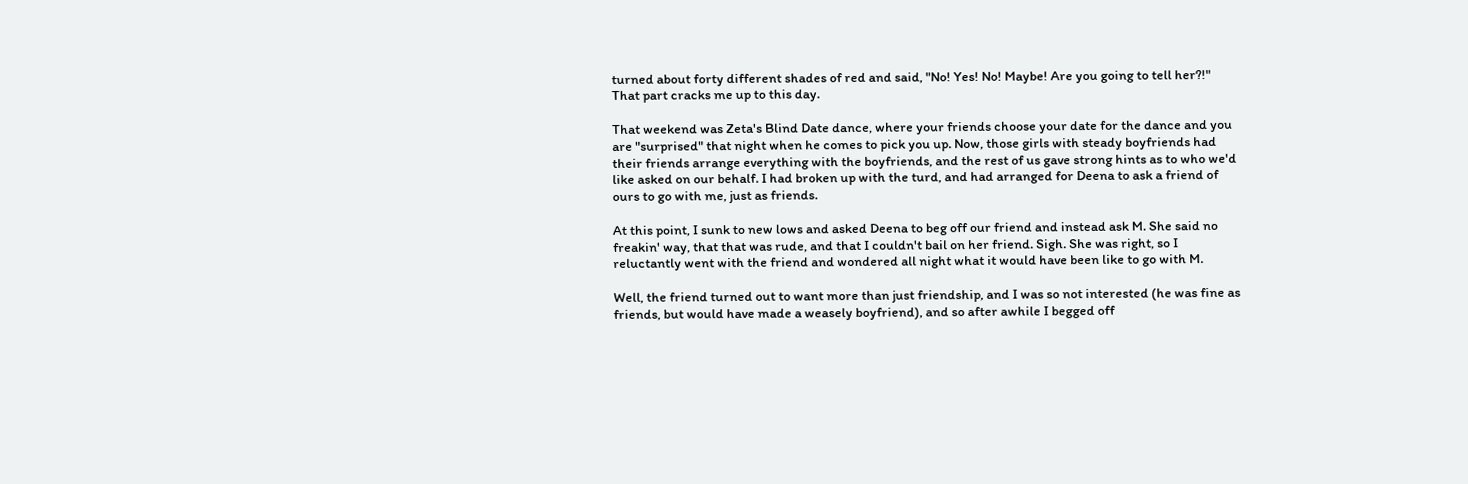turned about forty different shades of red and said, "No! Yes! No! Maybe! Are you going to tell her?!" That part cracks me up to this day.

That weekend was Zeta's Blind Date dance, where your friends choose your date for the dance and you are "surprised" that night when he comes to pick you up. Now, those girls with steady boyfriends had their friends arrange everything with the boyfriends, and the rest of us gave strong hints as to who we'd like asked on our behalf. I had broken up with the turd, and had arranged for Deena to ask a friend of ours to go with me, just as friends.

At this point, I sunk to new lows and asked Deena to beg off our friend and instead ask M. She said no freakin' way, that that was rude, and that I couldn't bail on her friend. Sigh. She was right, so I reluctantly went with the friend and wondered all night what it would have been like to go with M.

Well, the friend turned out to want more than just friendship, and I was so not interested (he was fine as friends, but would have made a weasely boyfriend), and so after awhile I begged off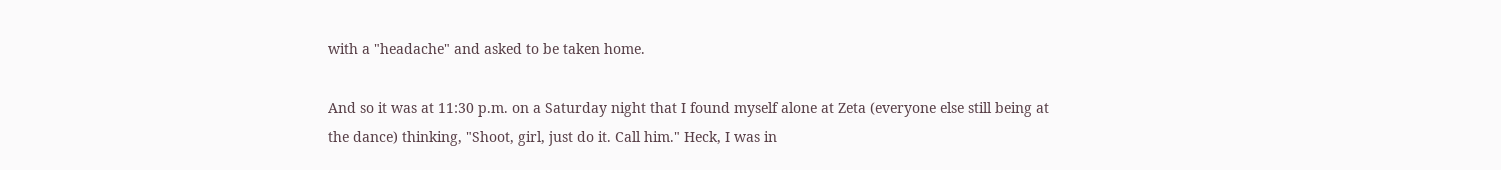with a "headache" and asked to be taken home.

And so it was at 11:30 p.m. on a Saturday night that I found myself alone at Zeta (everyone else still being at the dance) thinking, "Shoot, girl, just do it. Call him." Heck, I was in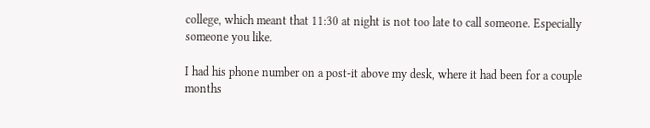college, which meant that 11:30 at night is not too late to call someone. Especially someone you like.

I had his phone number on a post-it above my desk, where it had been for a couple months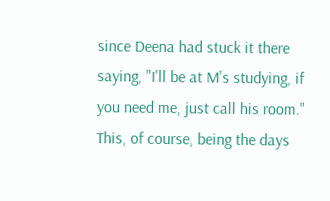since Deena had stuck it there saying, "I'll be at M's studying, if you need me, just call his room." This, of course, being the days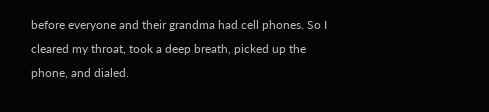before everyone and their grandma had cell phones. So I cleared my throat, took a deep breath, picked up the phone, and dialed.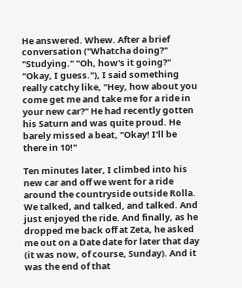He answered. Whew. After a brief conversation ("Whatcha doing?" "Studying." "Oh, how's it going?" "Okay, I guess."), I said something really catchy like, "Hey, how about you come get me and take me for a ride in your new car?" He had recently gotten his Saturn and was quite proud. He barely missed a beat, "Okay! I'll be there in 10!"

Ten minutes later, I climbed into his new car and off we went for a ride around the countryside outside Rolla. We talked, and talked, and talked. And just enjoyed the ride. And finally, as he dropped me back off at Zeta, he asked me out on a Date date for later that day (it was now, of course, Sunday). And it was the end of that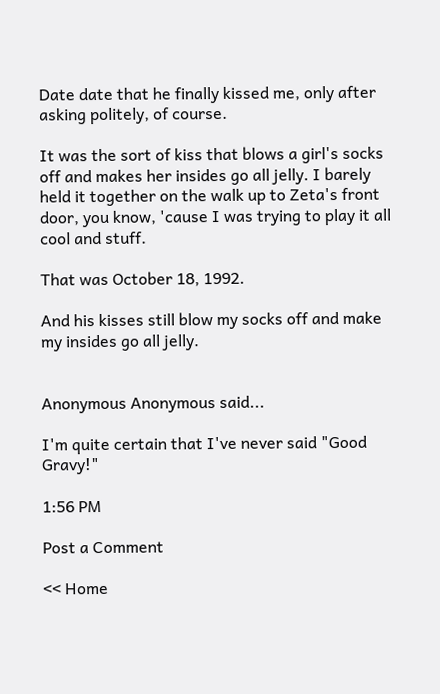Date date that he finally kissed me, only after asking politely, of course.

It was the sort of kiss that blows a girl's socks off and makes her insides go all jelly. I barely held it together on the walk up to Zeta's front door, you know, 'cause I was trying to play it all cool and stuff.

That was October 18, 1992.

And his kisses still blow my socks off and make my insides go all jelly.


Anonymous Anonymous said...

I'm quite certain that I've never said "Good Gravy!"

1:56 PM

Post a Comment

<< Home